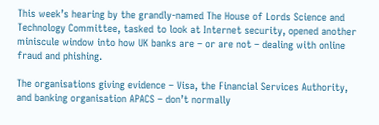This week’s hearing by the grandly-named The House of Lords Science and Technology Committee, tasked to look at Internet security, opened another miniscule window into how UK banks are – or are not – dealing with online fraud and phishing.

The organisations giving evidence – Visa, the Financial Services Authority, and banking organisation APACS – don’t normally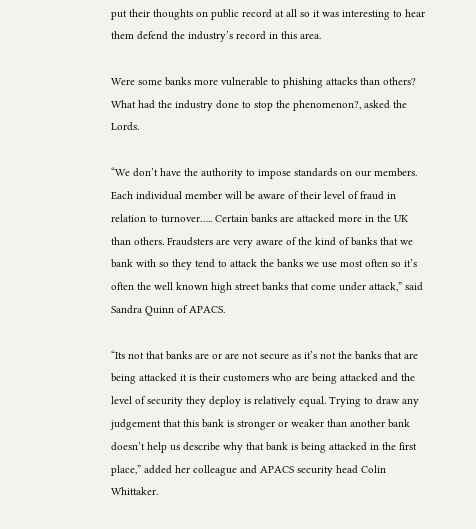put their thoughts on public record at all so it was interesting to hear them defend the industry’s record in this area.

Were some banks more vulnerable to phishing attacks than others? What had the industry done to stop the phenomenon?, asked the Lords.

“We don’t have the authority to impose standards on our members. Each individual member will be aware of their level of fraud in relation to turnover….. Certain banks are attacked more in the UK than others. Fraudsters are very aware of the kind of banks that we bank with so they tend to attack the banks we use most often so it’s often the well known high street banks that come under attack,” said Sandra Quinn of APACS.

“Its not that banks are or are not secure as it’s not the banks that are being attacked it is their customers who are being attacked and the level of security they deploy is relatively equal. Trying to draw any judgement that this bank is stronger or weaker than another bank doesn’t help us describe why that bank is being attacked in the first place,” added her colleague and APACS security head Colin Whittaker.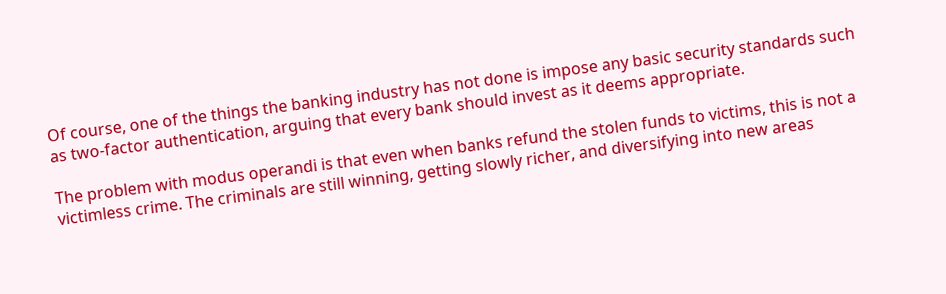Of course, one of the things the banking industry has not done is impose any basic security standards such as two-factor authentication, arguing that every bank should invest as it deems appropriate.

The problem with modus operandi is that even when banks refund the stolen funds to victims, this is not a victimless crime. The criminals are still winning, getting slowly richer, and diversifying into new areas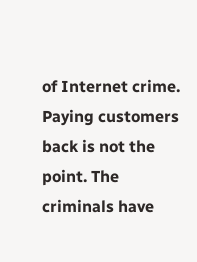of Internet crime. Paying customers back is not the point. The criminals have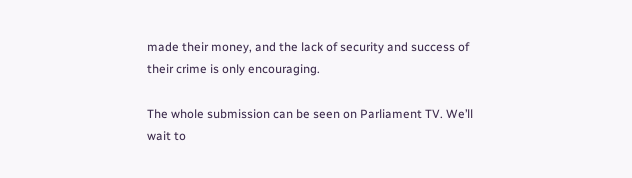made their money, and the lack of security and success of their crime is only encouraging.

The whole submission can be seen on Parliament TV. We’ll wait to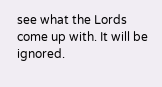see what the Lords come up with. It will be ignored.